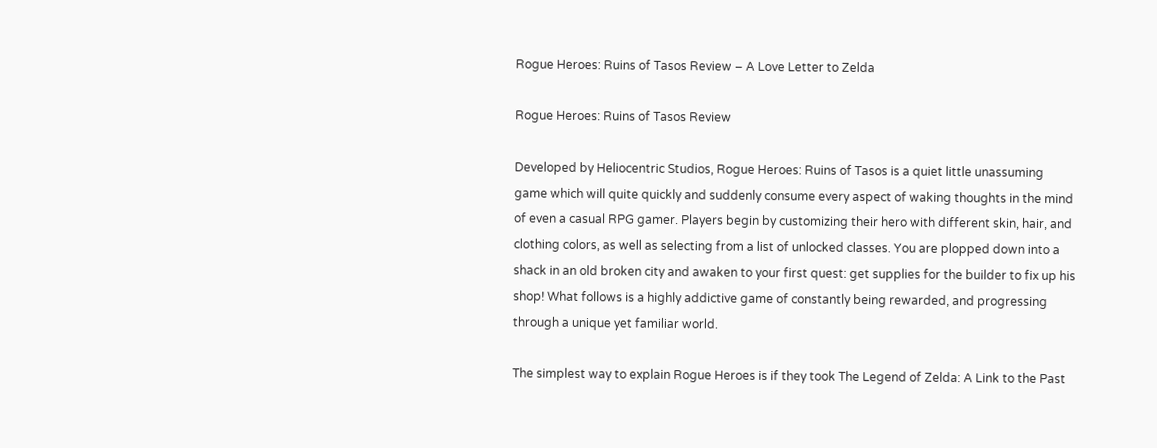Rogue Heroes: Ruins of Tasos Review – A Love Letter to Zelda

Rogue Heroes: Ruins of Tasos Review

Developed by Heliocentric Studios, Rogue Heroes: Ruins of Tasos is a quiet little unassuming game which will quite quickly and suddenly consume every aspect of waking thoughts in the mind of even a casual RPG gamer. Players begin by customizing their hero with different skin, hair, and clothing colors, as well as selecting from a list of unlocked classes. You are plopped down into a shack in an old broken city and awaken to your first quest: get supplies for the builder to fix up his shop! What follows is a highly addictive game of constantly being rewarded, and progressing through a unique yet familiar world.

The simplest way to explain Rogue Heroes is if they took The Legend of Zelda: A Link to the Past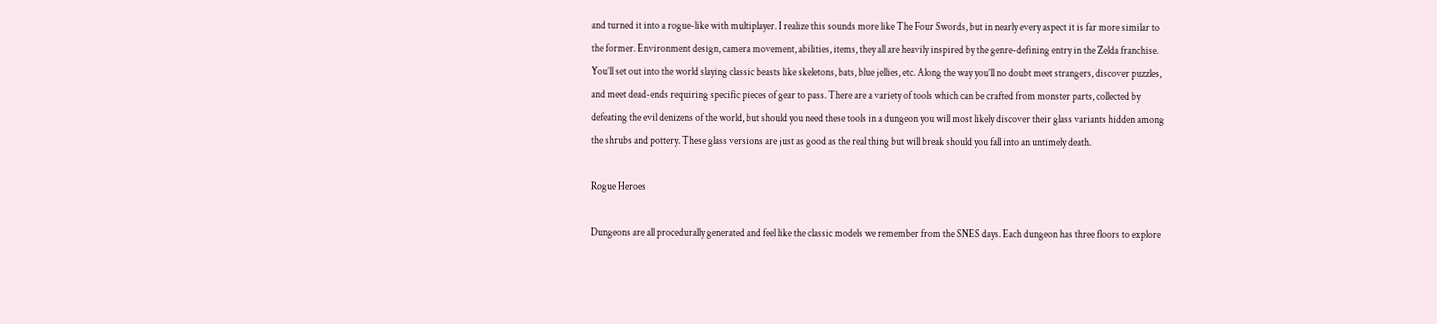and turned it into a rogue-like with multiplayer. I realize this sounds more like The Four Swords, but in nearly every aspect it is far more similar to the former. Environment design, camera movement, abilities, items, they all are heavily inspired by the genre-defining entry in the Zelda franchise. You’ll set out into the world slaying classic beasts like skeletons, bats, blue jellies, etc. Along the way you’ll no doubt meet strangers, discover puzzles, and meet dead-ends requiring specific pieces of gear to pass. There are a variety of tools which can be crafted from monster parts, collected by defeating the evil denizens of the world, but should you need these tools in a dungeon you will most likely discover their glass variants hidden among the shrubs and pottery. These glass versions are just as good as the real thing but will break should you fall into an untimely death.

Rogue Heroes

Dungeons are all procedurally generated and feel like the classic models we remember from the SNES days. Each dungeon has three floors to explore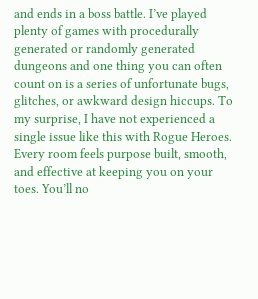and ends in a boss battle. I’ve played plenty of games with procedurally generated or randomly generated dungeons and one thing you can often count on is a series of unfortunate bugs, glitches, or awkward design hiccups. To my surprise, I have not experienced a single issue like this with Rogue Heroes. Every room feels purpose built, smooth, and effective at keeping you on your toes. You’ll no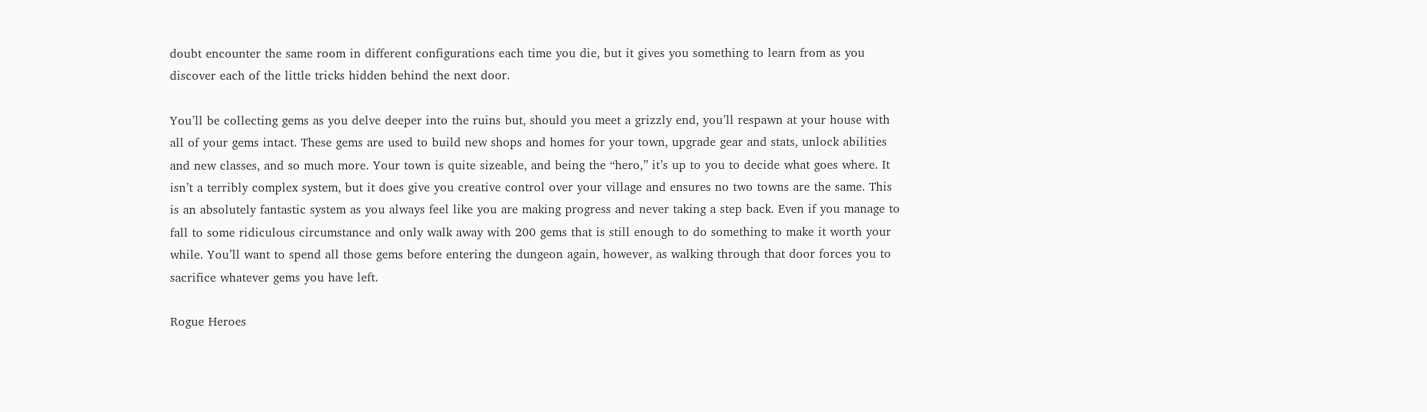doubt encounter the same room in different configurations each time you die, but it gives you something to learn from as you discover each of the little tricks hidden behind the next door.

You’ll be collecting gems as you delve deeper into the ruins but, should you meet a grizzly end, you’ll respawn at your house with all of your gems intact. These gems are used to build new shops and homes for your town, upgrade gear and stats, unlock abilities and new classes, and so much more. Your town is quite sizeable, and being the “hero,” it’s up to you to decide what goes where. It isn’t a terribly complex system, but it does give you creative control over your village and ensures no two towns are the same. This is an absolutely fantastic system as you always feel like you are making progress and never taking a step back. Even if you manage to fall to some ridiculous circumstance and only walk away with 200 gems that is still enough to do something to make it worth your while. You’ll want to spend all those gems before entering the dungeon again, however, as walking through that door forces you to sacrifice whatever gems you have left.

Rogue Heroes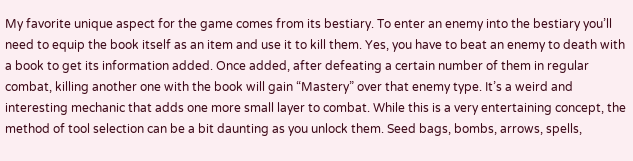My favorite unique aspect for the game comes from its bestiary. To enter an enemy into the bestiary you’ll need to equip the book itself as an item and use it to kill them. Yes, you have to beat an enemy to death with a book to get its information added. Once added, after defeating a certain number of them in regular combat, killing another one with the book will gain “Mastery” over that enemy type. It’s a weird and interesting mechanic that adds one more small layer to combat. While this is a very entertaining concept, the method of tool selection can be a bit daunting as you unlock them. Seed bags, bombs, arrows, spells,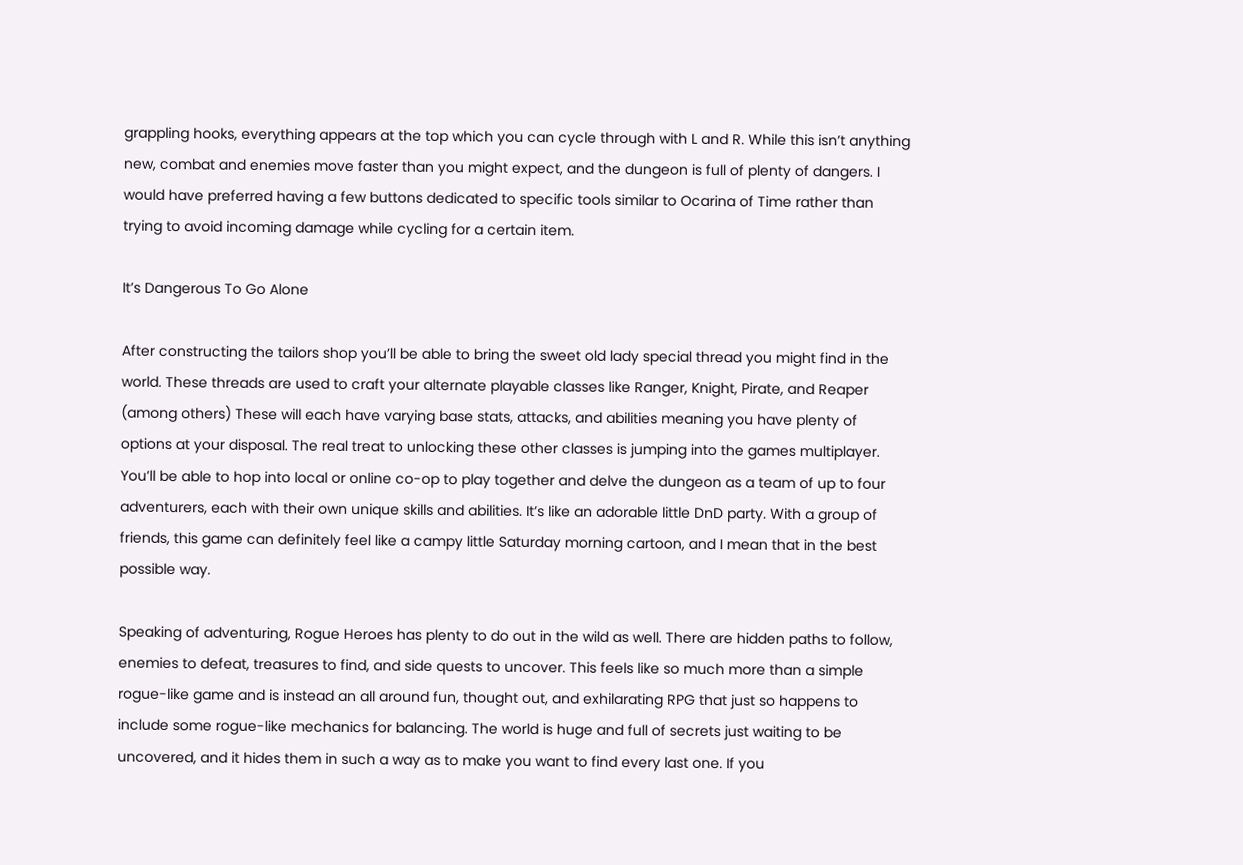grappling hooks, everything appears at the top which you can cycle through with L and R. While this isn’t anything new, combat and enemies move faster than you might expect, and the dungeon is full of plenty of dangers. I would have preferred having a few buttons dedicated to specific tools similar to Ocarina of Time rather than trying to avoid incoming damage while cycling for a certain item.

It’s Dangerous To Go Alone

After constructing the tailors shop you’ll be able to bring the sweet old lady special thread you might find in the world. These threads are used to craft your alternate playable classes like Ranger, Knight, Pirate, and Reaper (among others) These will each have varying base stats, attacks, and abilities meaning you have plenty of options at your disposal. The real treat to unlocking these other classes is jumping into the games multiplayer. You’ll be able to hop into local or online co-op to play together and delve the dungeon as a team of up to four adventurers, each with their own unique skills and abilities. It’s like an adorable little DnD party. With a group of friends, this game can definitely feel like a campy little Saturday morning cartoon, and I mean that in the best possible way.

Speaking of adventuring, Rogue Heroes has plenty to do out in the wild as well. There are hidden paths to follow, enemies to defeat, treasures to find, and side quests to uncover. This feels like so much more than a simple rogue-like game and is instead an all around fun, thought out, and exhilarating RPG that just so happens to include some rogue-like mechanics for balancing. The world is huge and full of secrets just waiting to be uncovered, and it hides them in such a way as to make you want to find every last one. If you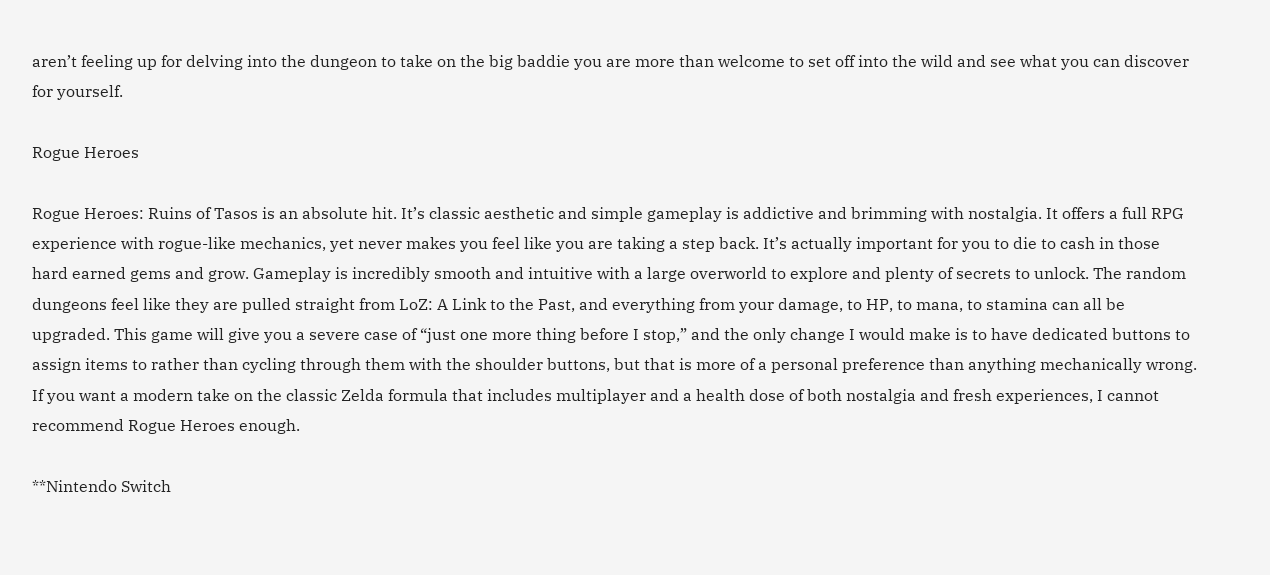aren’t feeling up for delving into the dungeon to take on the big baddie you are more than welcome to set off into the wild and see what you can discover for yourself.

Rogue Heroes

Rogue Heroes: Ruins of Tasos is an absolute hit. It’s classic aesthetic and simple gameplay is addictive and brimming with nostalgia. It offers a full RPG experience with rogue-like mechanics, yet never makes you feel like you are taking a step back. It’s actually important for you to die to cash in those hard earned gems and grow. Gameplay is incredibly smooth and intuitive with a large overworld to explore and plenty of secrets to unlock. The random dungeons feel like they are pulled straight from LoZ: A Link to the Past, and everything from your damage, to HP, to mana, to stamina can all be upgraded. This game will give you a severe case of “just one more thing before I stop,” and the only change I would make is to have dedicated buttons to assign items to rather than cycling through them with the shoulder buttons, but that is more of a personal preference than anything mechanically wrong. If you want a modern take on the classic Zelda formula that includes multiplayer and a health dose of both nostalgia and fresh experiences, I cannot recommend Rogue Heroes enough.

**Nintendo Switch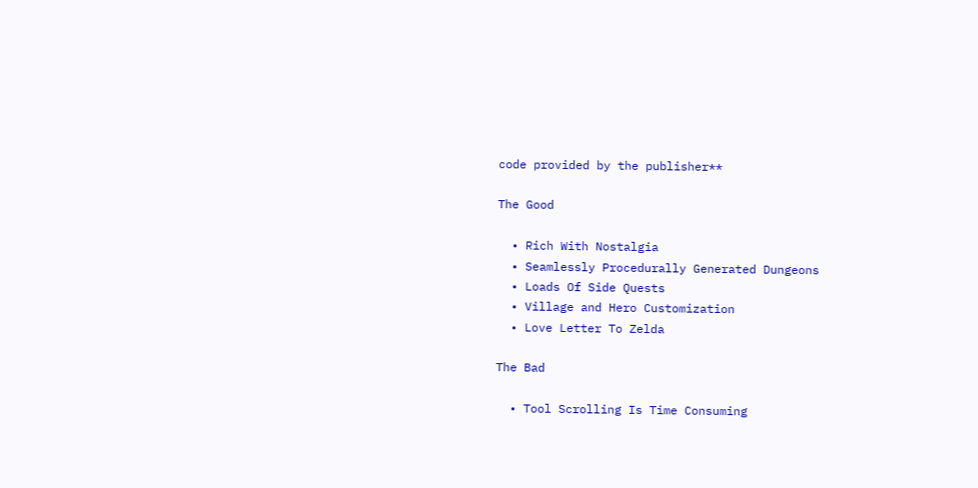code provided by the publisher**

The Good

  • Rich With Nostalgia
  • Seamlessly Procedurally Generated Dungeons
  • Loads Of Side Quests
  • Village and Hero Customization
  • Love Letter To Zelda

The Bad

  • Tool Scrolling Is Time Consuming